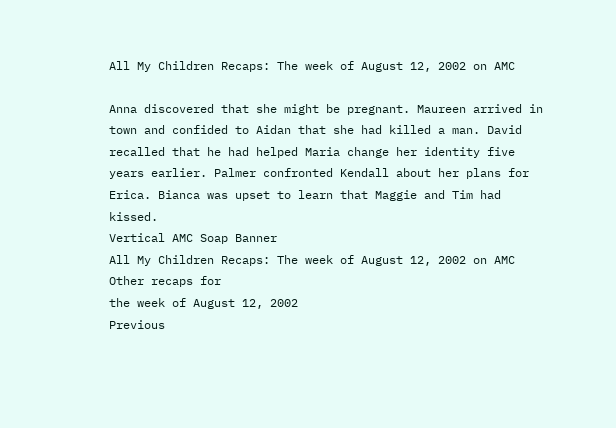All My Children Recaps: The week of August 12, 2002 on AMC

Anna discovered that she might be pregnant. Maureen arrived in town and confided to Aidan that she had killed a man. David recalled that he had helped Maria change her identity five years earlier. Palmer confronted Kendall about her plans for Erica. Bianca was upset to learn that Maggie and Tim had kissed.
Vertical AMC Soap Banner
All My Children Recaps: The week of August 12, 2002 on AMC
Other recaps for
the week of August 12, 2002
Previous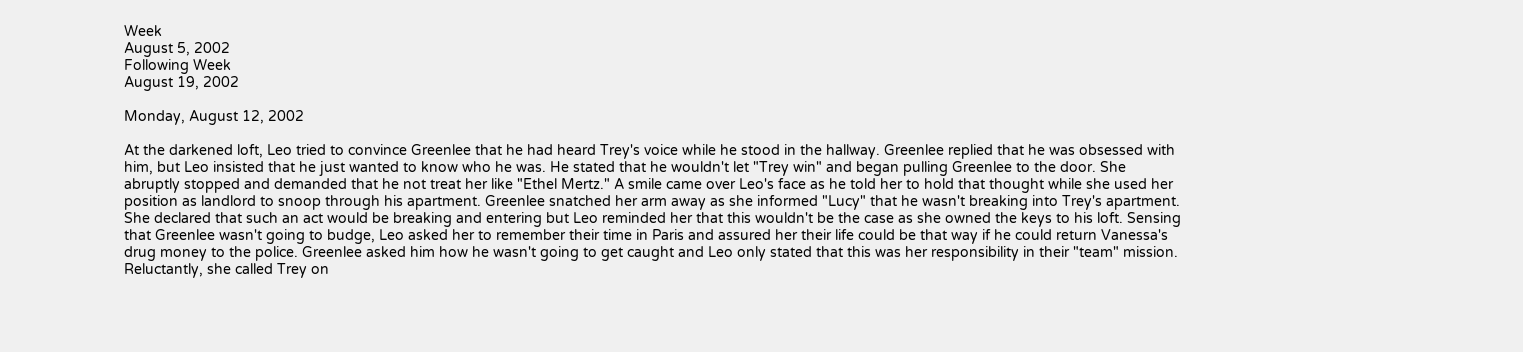Week
August 5, 2002
Following Week
August 19, 2002

Monday, August 12, 2002

At the darkened loft, Leo tried to convince Greenlee that he had heard Trey's voice while he stood in the hallway. Greenlee replied that he was obsessed with him, but Leo insisted that he just wanted to know who he was. He stated that he wouldn't let "Trey win" and began pulling Greenlee to the door. She abruptly stopped and demanded that he not treat her like "Ethel Mertz." A smile came over Leo's face as he told her to hold that thought while she used her position as landlord to snoop through his apartment. Greenlee snatched her arm away as she informed "Lucy" that he wasn't breaking into Trey's apartment. She declared that such an act would be breaking and entering but Leo reminded her that this wouldn't be the case as she owned the keys to his loft. Sensing that Greenlee wasn't going to budge, Leo asked her to remember their time in Paris and assured her their life could be that way if he could return Vanessa's drug money to the police. Greenlee asked him how he wasn't going to get caught and Leo only stated that this was her responsibility in their "team" mission. Reluctantly, she called Trey on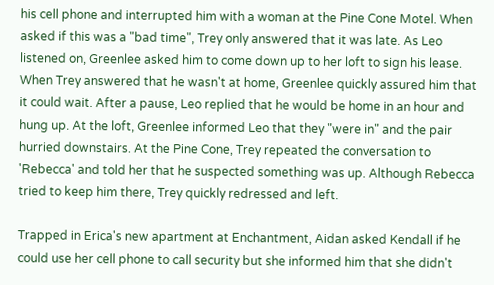his cell phone and interrupted him with a woman at the Pine Cone Motel. When asked if this was a "bad time", Trey only answered that it was late. As Leo listened on, Greenlee asked him to come down up to her loft to sign his lease. When Trey answered that he wasn't at home, Greenlee quickly assured him that it could wait. After a pause, Leo replied that he would be home in an hour and hung up. At the loft, Greenlee informed Leo that they "were in" and the pair hurried downstairs. At the Pine Cone, Trey repeated the conversation to 'Rebecca' and told her that he suspected something was up. Although Rebecca tried to keep him there, Trey quickly redressed and left.

Trapped in Erica's new apartment at Enchantment, Aidan asked Kendall if he could use her cell phone to call security but she informed him that she didn't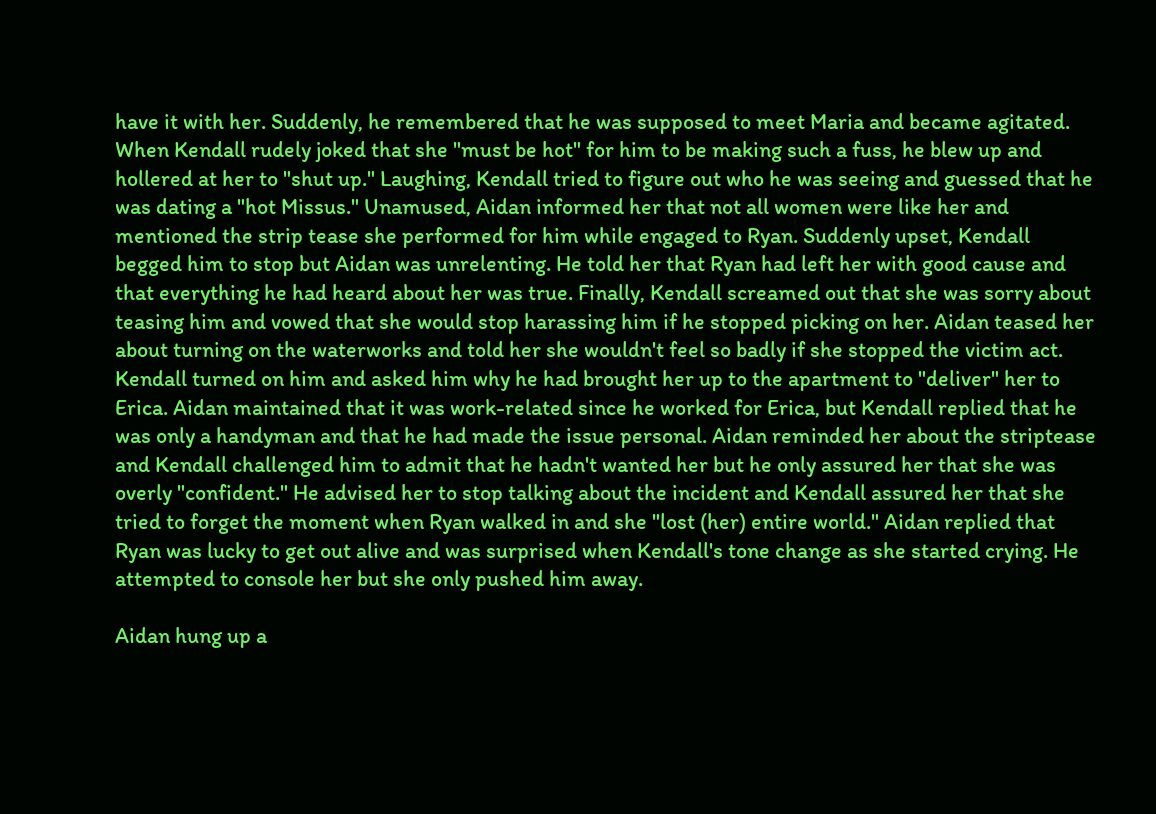have it with her. Suddenly, he remembered that he was supposed to meet Maria and became agitated. When Kendall rudely joked that she "must be hot" for him to be making such a fuss, he blew up and hollered at her to "shut up." Laughing, Kendall tried to figure out who he was seeing and guessed that he was dating a "hot Missus." Unamused, Aidan informed her that not all women were like her and mentioned the strip tease she performed for him while engaged to Ryan. Suddenly upset, Kendall begged him to stop but Aidan was unrelenting. He told her that Ryan had left her with good cause and that everything he had heard about her was true. Finally, Kendall screamed out that she was sorry about teasing him and vowed that she would stop harassing him if he stopped picking on her. Aidan teased her about turning on the waterworks and told her she wouldn't feel so badly if she stopped the victim act. Kendall turned on him and asked him why he had brought her up to the apartment to "deliver" her to Erica. Aidan maintained that it was work-related since he worked for Erica, but Kendall replied that he was only a handyman and that he had made the issue personal. Aidan reminded her about the striptease and Kendall challenged him to admit that he hadn't wanted her but he only assured her that she was overly "confident." He advised her to stop talking about the incident and Kendall assured her that she tried to forget the moment when Ryan walked in and she "lost (her) entire world." Aidan replied that Ryan was lucky to get out alive and was surprised when Kendall's tone change as she started crying. He attempted to console her but she only pushed him away.

Aidan hung up a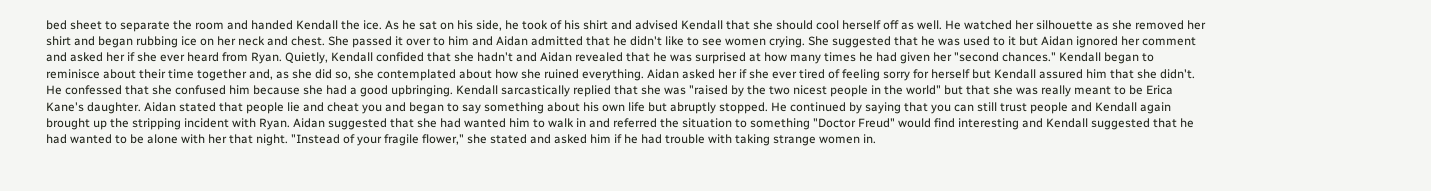bed sheet to separate the room and handed Kendall the ice. As he sat on his side, he took of his shirt and advised Kendall that she should cool herself off as well. He watched her silhouette as she removed her shirt and began rubbing ice on her neck and chest. She passed it over to him and Aidan admitted that he didn't like to see women crying. She suggested that he was used to it but Aidan ignored her comment and asked her if she ever heard from Ryan. Quietly, Kendall confided that she hadn't and Aidan revealed that he was surprised at how many times he had given her "second chances." Kendall began to reminisce about their time together and, as she did so, she contemplated about how she ruined everything. Aidan asked her if she ever tired of feeling sorry for herself but Kendall assured him that she didn't. He confessed that she confused him because she had a good upbringing. Kendall sarcastically replied that she was "raised by the two nicest people in the world" but that she was really meant to be Erica Kane's daughter. Aidan stated that people lie and cheat you and began to say something about his own life but abruptly stopped. He continued by saying that you can still trust people and Kendall again brought up the stripping incident with Ryan. Aidan suggested that she had wanted him to walk in and referred the situation to something "Doctor Freud" would find interesting and Kendall suggested that he had wanted to be alone with her that night. "Instead of your fragile flower," she stated and asked him if he had trouble with taking strange women in.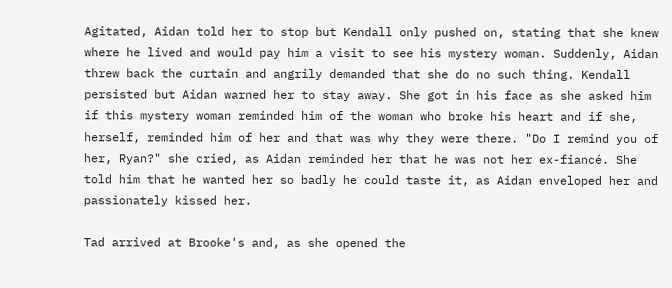Agitated, Aidan told her to stop but Kendall only pushed on, stating that she knew where he lived and would pay him a visit to see his mystery woman. Suddenly, Aidan threw back the curtain and angrily demanded that she do no such thing. Kendall persisted but Aidan warned her to stay away. She got in his face as she asked him if this mystery woman reminded him of the woman who broke his heart and if she, herself, reminded him of her and that was why they were there. "Do I remind you of her, Ryan?" she cried, as Aidan reminded her that he was not her ex-fiancé. She told him that he wanted her so badly he could taste it, as Aidan enveloped her and passionately kissed her.

Tad arrived at Brooke's and, as she opened the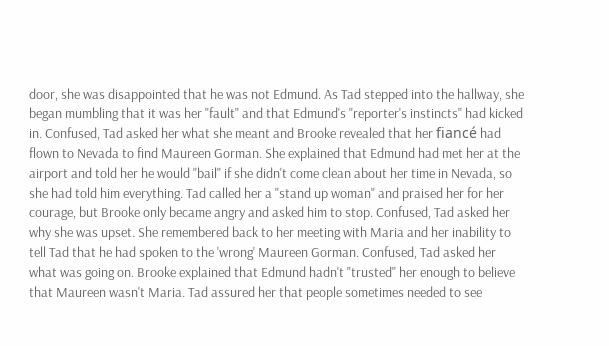door, she was disappointed that he was not Edmund. As Tad stepped into the hallway, she began mumbling that it was her "fault" and that Edmund's "reporter's instincts" had kicked in. Confused, Tad asked her what she meant and Brooke revealed that her fiancé had flown to Nevada to find Maureen Gorman. She explained that Edmund had met her at the airport and told her he would "bail" if she didn't come clean about her time in Nevada, so she had told him everything. Tad called her a "stand up woman" and praised her for her courage, but Brooke only became angry and asked him to stop. Confused, Tad asked her why she was upset. She remembered back to her meeting with Maria and her inability to tell Tad that he had spoken to the 'wrong' Maureen Gorman. Confused, Tad asked her what was going on. Brooke explained that Edmund hadn't "trusted" her enough to believe that Maureen wasn't Maria. Tad assured her that people sometimes needed to see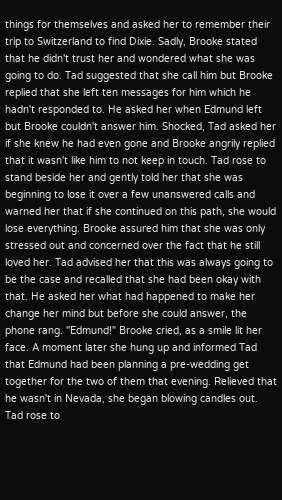things for themselves and asked her to remember their trip to Switzerland to find Dixie. Sadly, Brooke stated that he didn't trust her and wondered what she was going to do. Tad suggested that she call him but Brooke replied that she left ten messages for him which he hadn't responded to. He asked her when Edmund left but Brooke couldn't answer him. Shocked, Tad asked her if she knew he had even gone and Brooke angrily replied that it wasn't like him to not keep in touch. Tad rose to stand beside her and gently told her that she was beginning to lose it over a few unanswered calls and warned her that if she continued on this path, she would lose everything. Brooke assured him that she was only stressed out and concerned over the fact that he still loved her. Tad advised her that this was always going to be the case and recalled that she had been okay with that. He asked her what had happened to make her change her mind but before she could answer, the phone rang. "Edmund!" Brooke cried, as a smile lit her face. A moment later she hung up and informed Tad that Edmund had been planning a pre-wedding get together for the two of them that evening. Relieved that he wasn't in Nevada, she began blowing candles out. Tad rose to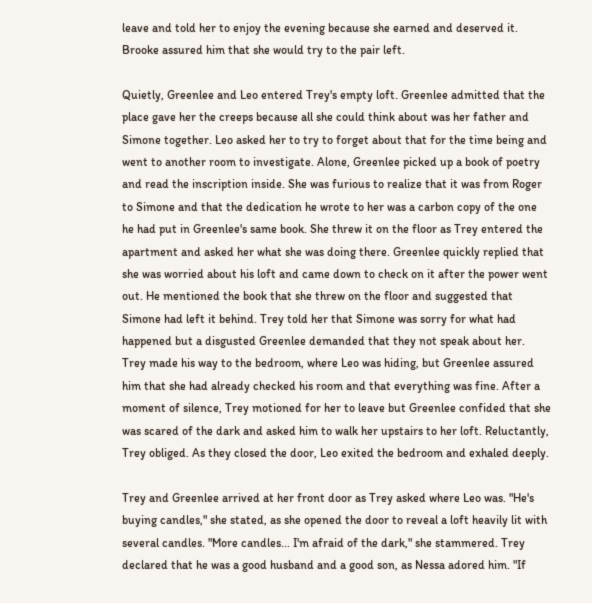leave and told her to enjoy the evening because she earned and deserved it. Brooke assured him that she would try to the pair left.

Quietly, Greenlee and Leo entered Trey's empty loft. Greenlee admitted that the place gave her the creeps because all she could think about was her father and Simone together. Leo asked her to try to forget about that for the time being and went to another room to investigate. Alone, Greenlee picked up a book of poetry and read the inscription inside. She was furious to realize that it was from Roger to Simone and that the dedication he wrote to her was a carbon copy of the one he had put in Greenlee's same book. She threw it on the floor as Trey entered the apartment and asked her what she was doing there. Greenlee quickly replied that she was worried about his loft and came down to check on it after the power went out. He mentioned the book that she threw on the floor and suggested that Simone had left it behind. Trey told her that Simone was sorry for what had happened but a disgusted Greenlee demanded that they not speak about her. Trey made his way to the bedroom, where Leo was hiding, but Greenlee assured him that she had already checked his room and that everything was fine. After a moment of silence, Trey motioned for her to leave but Greenlee confided that she was scared of the dark and asked him to walk her upstairs to her loft. Reluctantly, Trey obliged. As they closed the door, Leo exited the bedroom and exhaled deeply.

Trey and Greenlee arrived at her front door as Trey asked where Leo was. "He's buying candles," she stated, as she opened the door to reveal a loft heavily lit with several candles. "More candles... I'm afraid of the dark," she stammered. Trey declared that he was a good husband and a good son, as Nessa adored him. "If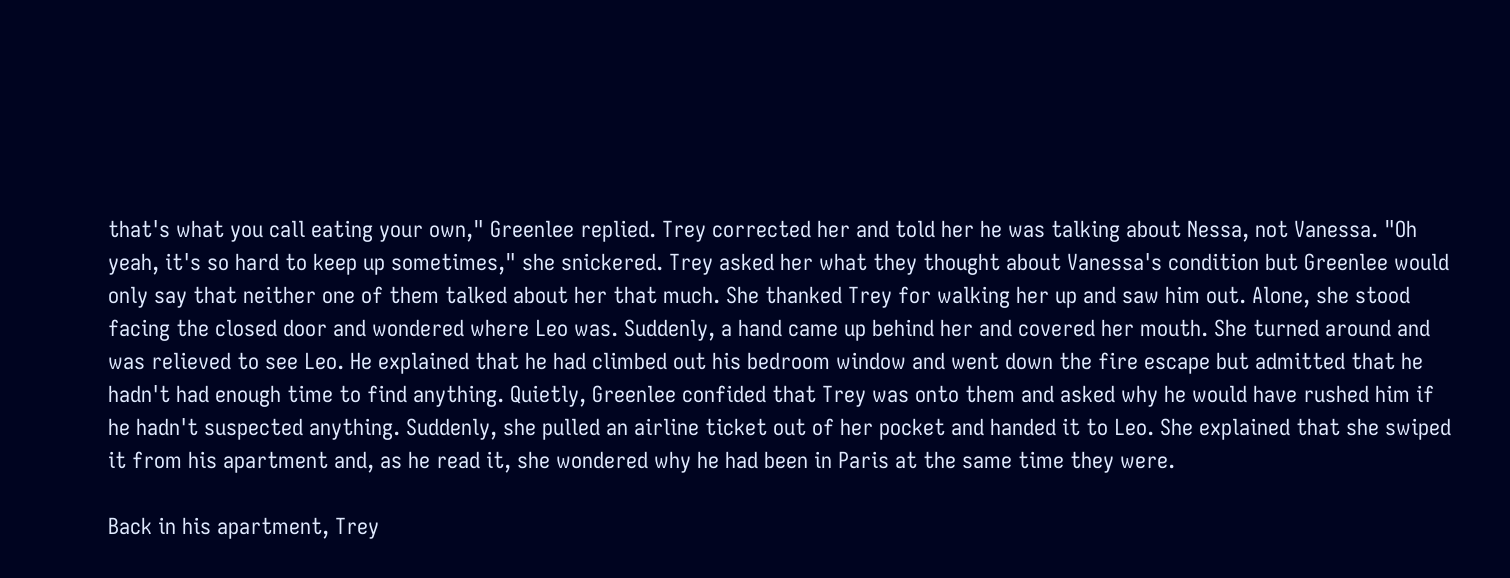that's what you call eating your own," Greenlee replied. Trey corrected her and told her he was talking about Nessa, not Vanessa. "Oh yeah, it's so hard to keep up sometimes," she snickered. Trey asked her what they thought about Vanessa's condition but Greenlee would only say that neither one of them talked about her that much. She thanked Trey for walking her up and saw him out. Alone, she stood facing the closed door and wondered where Leo was. Suddenly, a hand came up behind her and covered her mouth. She turned around and was relieved to see Leo. He explained that he had climbed out his bedroom window and went down the fire escape but admitted that he hadn't had enough time to find anything. Quietly, Greenlee confided that Trey was onto them and asked why he would have rushed him if he hadn't suspected anything. Suddenly, she pulled an airline ticket out of her pocket and handed it to Leo. She explained that she swiped it from his apartment and, as he read it, she wondered why he had been in Paris at the same time they were.

Back in his apartment, Trey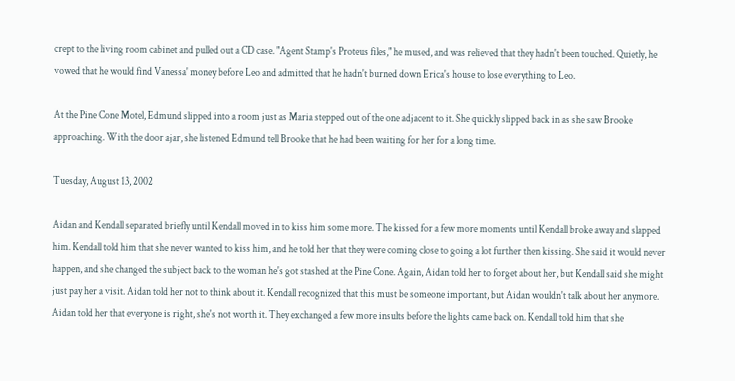crept to the living room cabinet and pulled out a CD case. "Agent Stamp's Proteus files," he mused, and was relieved that they hadn't been touched. Quietly, he vowed that he would find Vanessa' money before Leo and admitted that he hadn't burned down Erica's house to lose everything to Leo.

At the Pine Cone Motel, Edmund slipped into a room just as Maria stepped out of the one adjacent to it. She quickly slipped back in as she saw Brooke approaching. With the door ajar, she listened Edmund tell Brooke that he had been waiting for her for a long time.

Tuesday, August 13, 2002

Aidan and Kendall separated briefly until Kendall moved in to kiss him some more. The kissed for a few more moments until Kendall broke away and slapped him. Kendall told him that she never wanted to kiss him, and he told her that they were coming close to going a lot further then kissing. She said it would never happen, and she changed the subject back to the woman he's got stashed at the Pine Cone. Again, Aidan told her to forget about her, but Kendall said she might just pay her a visit. Aidan told her not to think about it. Kendall recognized that this must be someone important, but Aidan wouldn't talk about her anymore. Aidan told her that everyone is right, she's not worth it. They exchanged a few more insults before the lights came back on. Kendall told him that she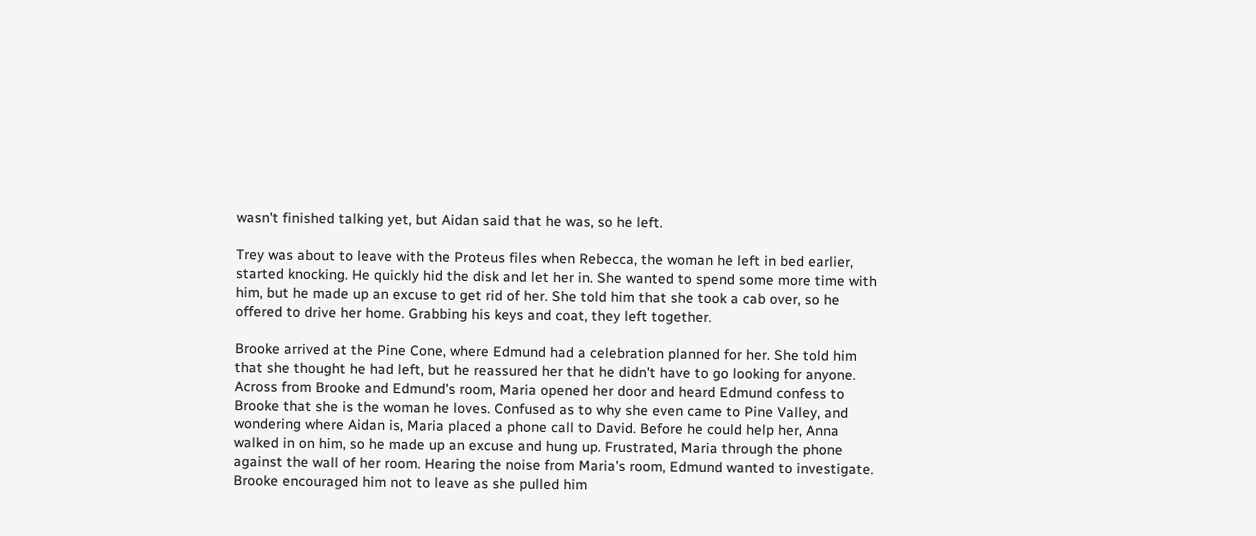wasn't finished talking yet, but Aidan said that he was, so he left.

Trey was about to leave with the Proteus files when Rebecca, the woman he left in bed earlier, started knocking. He quickly hid the disk and let her in. She wanted to spend some more time with him, but he made up an excuse to get rid of her. She told him that she took a cab over, so he offered to drive her home. Grabbing his keys and coat, they left together.

Brooke arrived at the Pine Cone, where Edmund had a celebration planned for her. She told him that she thought he had left, but he reassured her that he didn't have to go looking for anyone. Across from Brooke and Edmund's room, Maria opened her door and heard Edmund confess to Brooke that she is the woman he loves. Confused as to why she even came to Pine Valley, and wondering where Aidan is, Maria placed a phone call to David. Before he could help her, Anna walked in on him, so he made up an excuse and hung up. Frustrated, Maria through the phone against the wall of her room. Hearing the noise from Maria's room, Edmund wanted to investigate. Brooke encouraged him not to leave as she pulled him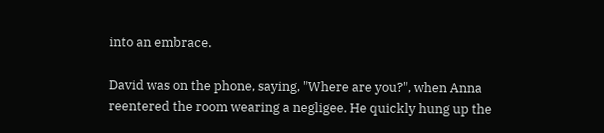into an embrace.

David was on the phone, saying, "Where are you?", when Anna reentered the room wearing a negligee. He quickly hung up the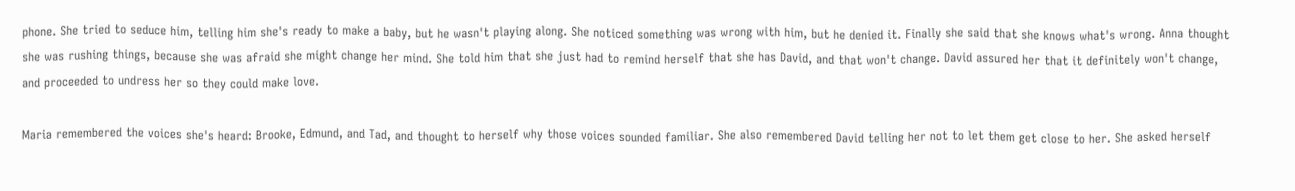phone. She tried to seduce him, telling him she's ready to make a baby, but he wasn't playing along. She noticed something was wrong with him, but he denied it. Finally she said that she knows what's wrong. Anna thought she was rushing things, because she was afraid she might change her mind. She told him that she just had to remind herself that she has David, and that won't change. David assured her that it definitely won't change, and proceeded to undress her so they could make love.

Maria remembered the voices she's heard: Brooke, Edmund, and Tad, and thought to herself why those voices sounded familiar. She also remembered David telling her not to let them get close to her. She asked herself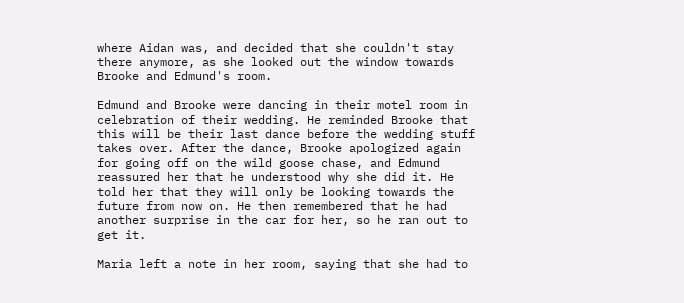where Aidan was, and decided that she couldn't stay there anymore, as she looked out the window towards Brooke and Edmund's room.

Edmund and Brooke were dancing in their motel room in celebration of their wedding. He reminded Brooke that this will be their last dance before the wedding stuff takes over. After the dance, Brooke apologized again for going off on the wild goose chase, and Edmund reassured her that he understood why she did it. He told her that they will only be looking towards the future from now on. He then remembered that he had another surprise in the car for her, so he ran out to get it.

Maria left a note in her room, saying that she had to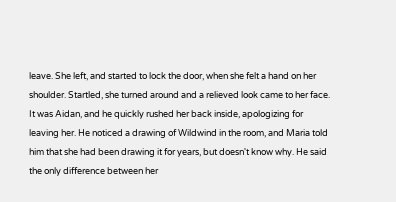leave. She left, and started to lock the door, when she felt a hand on her shoulder. Startled, she turned around and a relieved look came to her face. It was Aidan, and he quickly rushed her back inside, apologizing for leaving her. He noticed a drawing of Wildwind in the room, and Maria told him that she had been drawing it for years, but doesn't know why. He said the only difference between her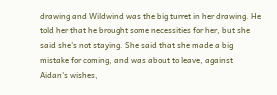drawing and Wildwind was the big turret in her drawing. He told her that he brought some necessities for her, but she said she's not staying. She said that she made a big mistake for coming, and was about to leave, against Aidan's wishes,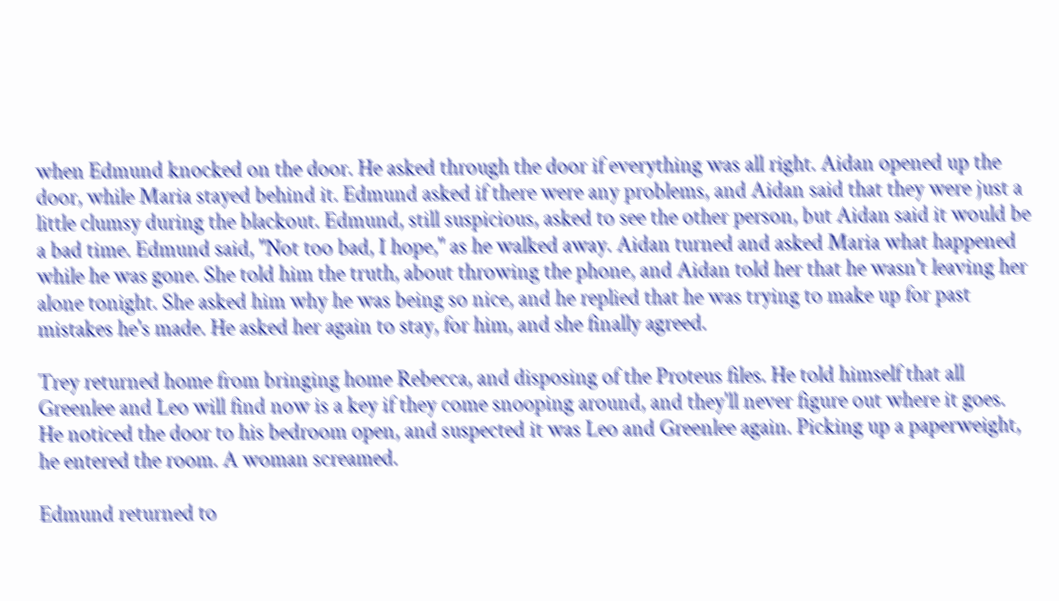when Edmund knocked on the door. He asked through the door if everything was all right. Aidan opened up the door, while Maria stayed behind it. Edmund asked if there were any problems, and Aidan said that they were just a little clumsy during the blackout. Edmund, still suspicious, asked to see the other person, but Aidan said it would be a bad time. Edmund said, "Not too bad, I hope," as he walked away. Aidan turned and asked Maria what happened while he was gone. She told him the truth, about throwing the phone, and Aidan told her that he wasn't leaving her alone tonight. She asked him why he was being so nice, and he replied that he was trying to make up for past mistakes he's made. He asked her again to stay, for him, and she finally agreed.

Trey returned home from bringing home Rebecca, and disposing of the Proteus files. He told himself that all Greenlee and Leo will find now is a key if they come snooping around, and they'll never figure out where it goes. He noticed the door to his bedroom open, and suspected it was Leo and Greenlee again. Picking up a paperweight, he entered the room. A woman screamed.

Edmund returned to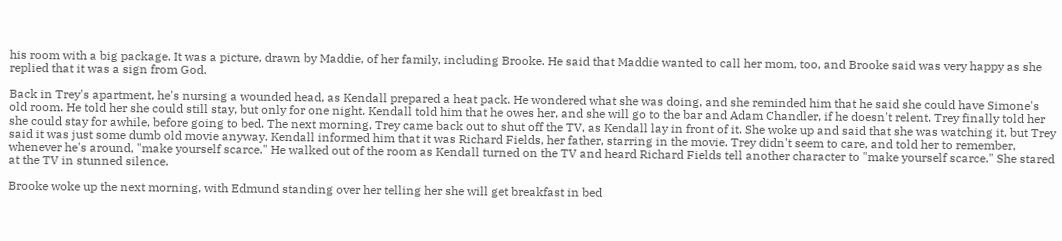his room with a big package. It was a picture, drawn by Maddie, of her family, including Brooke. He said that Maddie wanted to call her mom, too, and Brooke said was very happy as she replied that it was a sign from God.

Back in Trey's apartment, he's nursing a wounded head, as Kendall prepared a heat pack. He wondered what she was doing, and she reminded him that he said she could have Simone's old room. He told her she could still stay, but only for one night. Kendall told him that he owes her, and she will go to the bar and Adam Chandler, if he doesn't relent. Trey finally told her she could stay for awhile, before going to bed. The next morning, Trey came back out to shut off the TV, as Kendall lay in front of it. She woke up and said that she was watching it, but Trey said it was just some dumb old movie anyway. Kendall informed him that it was Richard Fields, her father, starring in the movie. Trey didn't seem to care, and told her to remember, whenever he's around, "make yourself scarce." He walked out of the room as Kendall turned on the TV and heard Richard Fields tell another character to "make yourself scarce." She stared at the TV in stunned silence.

Brooke woke up the next morning, with Edmund standing over her telling her she will get breakfast in bed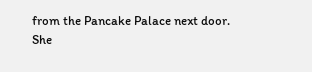from the Pancake Palace next door. She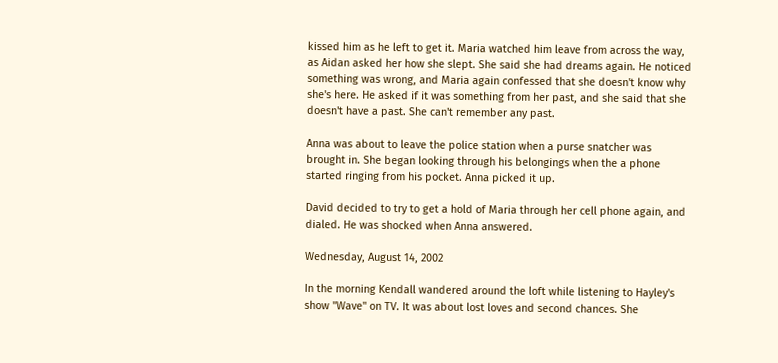kissed him as he left to get it. Maria watched him leave from across the way, as Aidan asked her how she slept. She said she had dreams again. He noticed something was wrong, and Maria again confessed that she doesn't know why she's here. He asked if it was something from her past, and she said that she doesn't have a past. She can't remember any past.

Anna was about to leave the police station when a purse snatcher was brought in. She began looking through his belongings when the a phone started ringing from his pocket. Anna picked it up.

David decided to try to get a hold of Maria through her cell phone again, and dialed. He was shocked when Anna answered.

Wednesday, August 14, 2002

In the morning Kendall wandered around the loft while listening to Hayley's show "Wave" on TV. It was about lost loves and second chances. She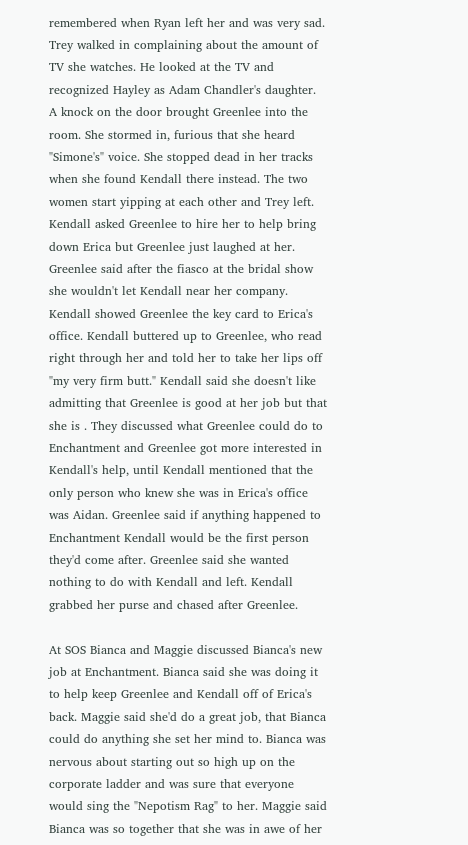remembered when Ryan left her and was very sad. Trey walked in complaining about the amount of TV she watches. He looked at the TV and recognized Hayley as Adam Chandler's daughter. A knock on the door brought Greenlee into the room. She stormed in, furious that she heard "Simone's" voice. She stopped dead in her tracks when she found Kendall there instead. The two women start yipping at each other and Trey left. Kendall asked Greenlee to hire her to help bring down Erica but Greenlee just laughed at her. Greenlee said after the fiasco at the bridal show she wouldn't let Kendall near her company. Kendall showed Greenlee the key card to Erica's office. Kendall buttered up to Greenlee, who read right through her and told her to take her lips off "my very firm butt." Kendall said she doesn't like admitting that Greenlee is good at her job but that she is . They discussed what Greenlee could do to Enchantment and Greenlee got more interested in Kendall's help, until Kendall mentioned that the only person who knew she was in Erica's office was Aidan. Greenlee said if anything happened to Enchantment Kendall would be the first person they'd come after. Greenlee said she wanted nothing to do with Kendall and left. Kendall grabbed her purse and chased after Greenlee.

At SOS Bianca and Maggie discussed Bianca's new job at Enchantment. Bianca said she was doing it to help keep Greenlee and Kendall off of Erica's back. Maggie said she'd do a great job, that Bianca could do anything she set her mind to. Bianca was nervous about starting out so high up on the corporate ladder and was sure that everyone would sing the "Nepotism Rag" to her. Maggie said Bianca was so together that she was in awe of her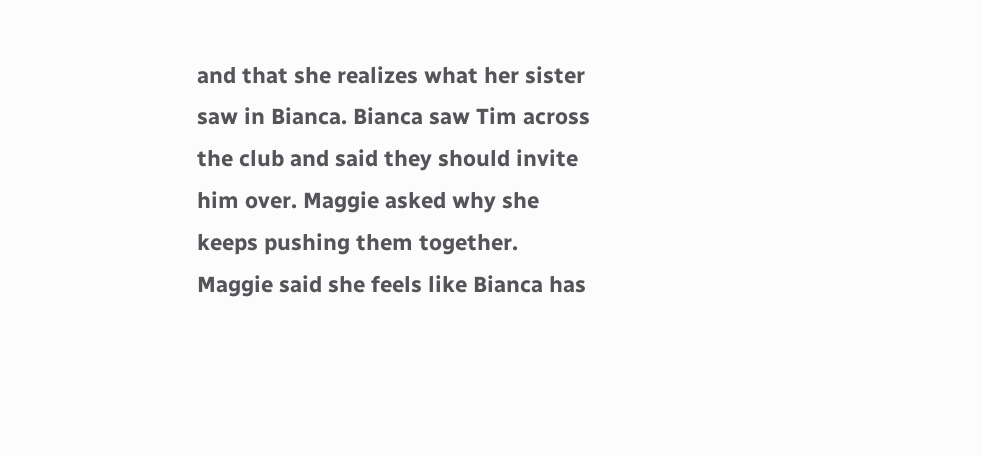and that she realizes what her sister saw in Bianca. Bianca saw Tim across the club and said they should invite him over. Maggie asked why she keeps pushing them together. Maggie said she feels like Bianca has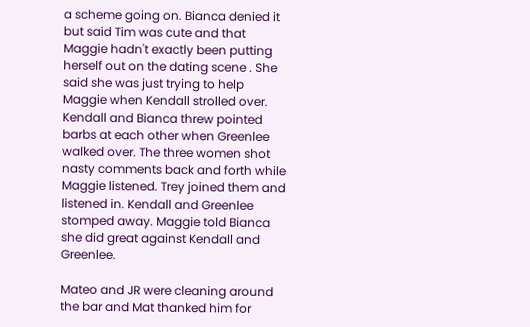a scheme going on. Bianca denied it but said Tim was cute and that Maggie hadn't exactly been putting herself out on the dating scene . She said she was just trying to help Maggie when Kendall strolled over. Kendall and Bianca threw pointed barbs at each other when Greenlee walked over. The three women shot nasty comments back and forth while Maggie listened. Trey joined them and listened in. Kendall and Greenlee stomped away. Maggie told Bianca she did great against Kendall and Greenlee.

Mateo and JR were cleaning around the bar and Mat thanked him for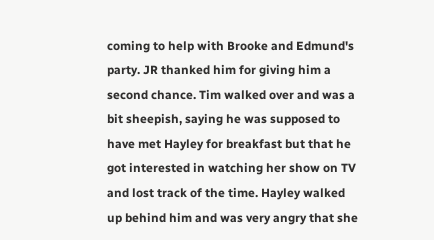coming to help with Brooke and Edmund's party. JR thanked him for giving him a second chance. Tim walked over and was a bit sheepish, saying he was supposed to have met Hayley for breakfast but that he got interested in watching her show on TV and lost track of the time. Hayley walked up behind him and was very angry that she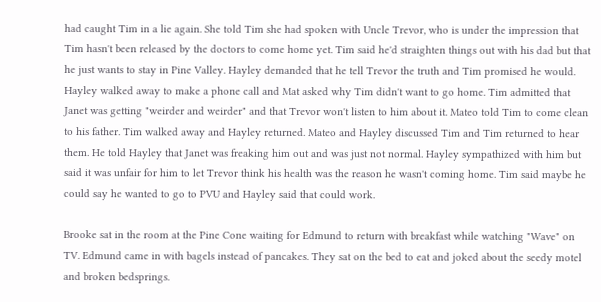had caught Tim in a lie again. She told Tim she had spoken with Uncle Trevor, who is under the impression that Tim hasn't been released by the doctors to come home yet. Tim said he'd straighten things out with his dad but that he just wants to stay in Pine Valley. Hayley demanded that he tell Trevor the truth and Tim promised he would. Hayley walked away to make a phone call and Mat asked why Tim didn't want to go home. Tim admitted that Janet was getting "weirder and weirder" and that Trevor won't listen to him about it. Mateo told Tim to come clean to his father. Tim walked away and Hayley returned. Mateo and Hayley discussed Tim and Tim returned to hear them. He told Hayley that Janet was freaking him out and was just not normal. Hayley sympathized with him but said it was unfair for him to let Trevor think his health was the reason he wasn't coming home. Tim said maybe he could say he wanted to go to PVU and Hayley said that could work.

Brooke sat in the room at the Pine Cone waiting for Edmund to return with breakfast while watching "Wave" on TV. Edmund came in with bagels instead of pancakes. They sat on the bed to eat and joked about the seedy motel and broken bedsprings.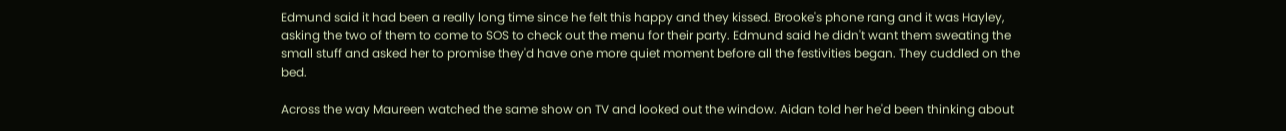Edmund said it had been a really long time since he felt this happy and they kissed. Brooke's phone rang and it was Hayley, asking the two of them to come to SOS to check out the menu for their party. Edmund said he didn't want them sweating the small stuff and asked her to promise they'd have one more quiet moment before all the festivities began. They cuddled on the bed.

Across the way Maureen watched the same show on TV and looked out the window. Aidan told her he'd been thinking about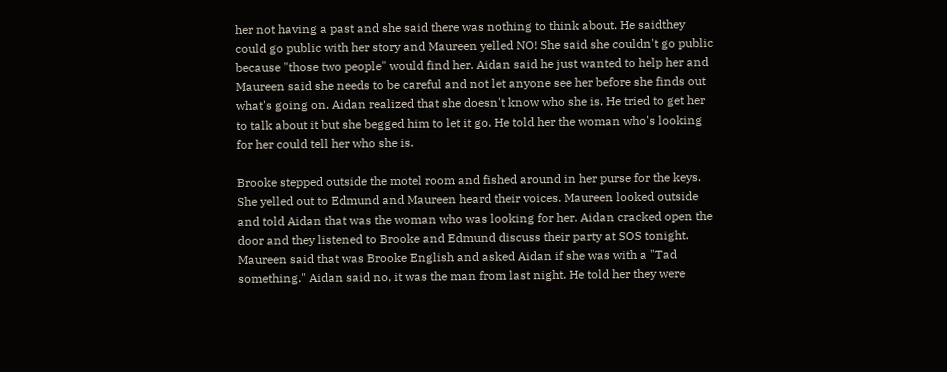her not having a past and she said there was nothing to think about. He saidthey could go public with her story and Maureen yelled NO! She said she couldn't go public because "those two people" would find her. Aidan said he just wanted to help her and Maureen said she needs to be careful and not let anyone see her before she finds out what's going on. Aidan realized that she doesn't know who she is. He tried to get her to talk about it but she begged him to let it go. He told her the woman who's looking for her could tell her who she is.

Brooke stepped outside the motel room and fished around in her purse for the keys. She yelled out to Edmund and Maureen heard their voices. Maureen looked outside and told Aidan that was the woman who was looking for her. Aidan cracked open the door and they listened to Brooke and Edmund discuss their party at SOS tonight. Maureen said that was Brooke English and asked Aidan if she was with a "Tad something." Aidan said no, it was the man from last night. He told her they were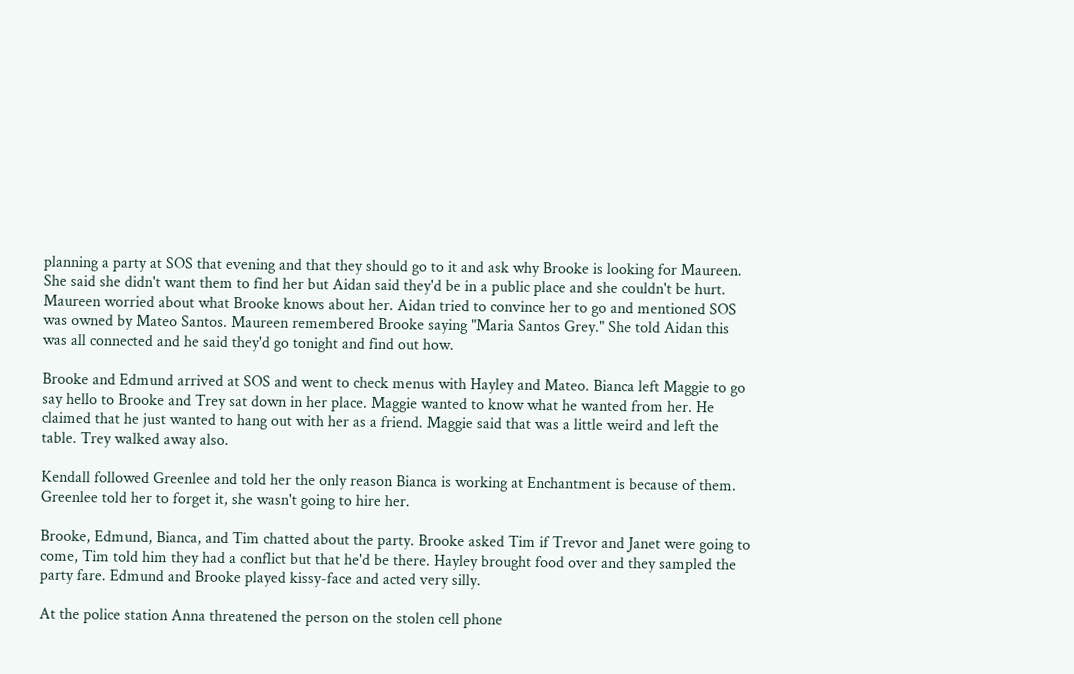planning a party at SOS that evening and that they should go to it and ask why Brooke is looking for Maureen. She said she didn't want them to find her but Aidan said they'd be in a public place and she couldn't be hurt. Maureen worried about what Brooke knows about her. Aidan tried to convince her to go and mentioned SOS was owned by Mateo Santos. Maureen remembered Brooke saying "Maria Santos Grey." She told Aidan this was all connected and he said they'd go tonight and find out how.

Brooke and Edmund arrived at SOS and went to check menus with Hayley and Mateo. Bianca left Maggie to go say hello to Brooke and Trey sat down in her place. Maggie wanted to know what he wanted from her. He claimed that he just wanted to hang out with her as a friend. Maggie said that was a little weird and left the table. Trey walked away also.

Kendall followed Greenlee and told her the only reason Bianca is working at Enchantment is because of them. Greenlee told her to forget it, she wasn't going to hire her.

Brooke, Edmund, Bianca, and Tim chatted about the party. Brooke asked Tim if Trevor and Janet were going to come, Tim told him they had a conflict but that he'd be there. Hayley brought food over and they sampled the party fare. Edmund and Brooke played kissy-face and acted very silly.

At the police station Anna threatened the person on the stolen cell phone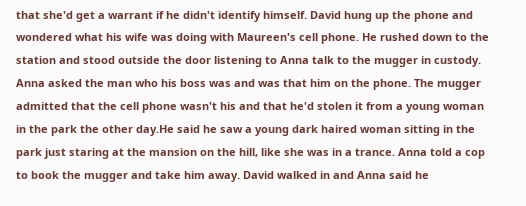that she'd get a warrant if he didn't identify himself. David hung up the phone and wondered what his wife was doing with Maureen's cell phone. He rushed down to the station and stood outside the door listening to Anna talk to the mugger in custody. Anna asked the man who his boss was and was that him on the phone. The mugger admitted that the cell phone wasn't his and that he'd stolen it from a young woman in the park the other day.He said he saw a young dark haired woman sitting in the park just staring at the mansion on the hill, like she was in a trance. Anna told a cop to book the mugger and take him away. David walked in and Anna said he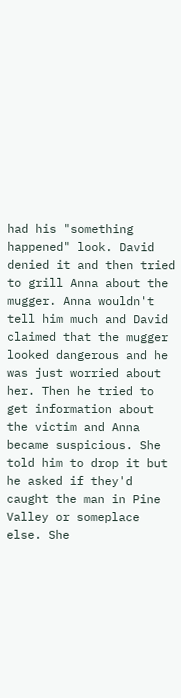had his "something happened" look. David denied it and then tried to grill Anna about the mugger. Anna wouldn't tell him much and David claimed that the mugger looked dangerous and he was just worried about her. Then he tried to get information about the victim and Anna became suspicious. She told him to drop it but he asked if they'd caught the man in Pine Valley or someplace else. She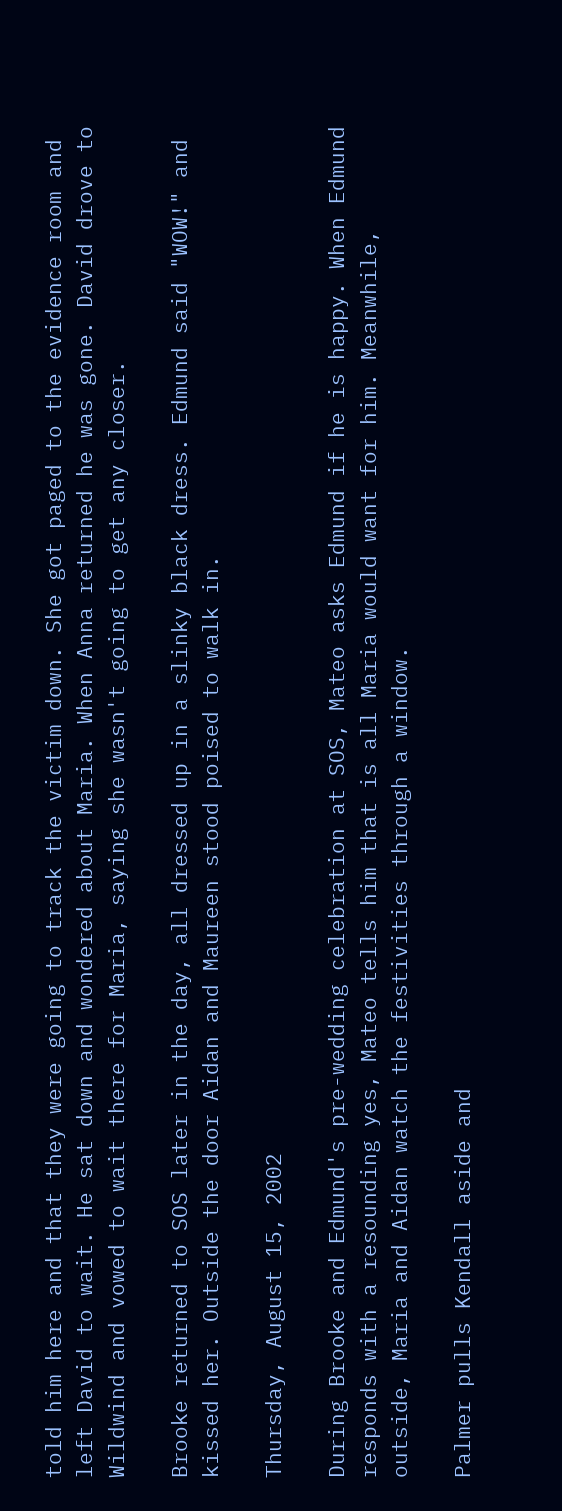told him here and that they were going to track the victim down. She got paged to the evidence room and left David to wait. He sat down and wondered about Maria. When Anna returned he was gone. David drove to Wildwind and vowed to wait there for Maria, saying she wasn't going to get any closer.

Brooke returned to SOS later in the day, all dressed up in a slinky black dress. Edmund said "WOW!" and kissed her. Outside the door Aidan and Maureen stood poised to walk in.

Thursday, August 15, 2002

During Brooke and Edmund's pre-wedding celebration at SOS, Mateo asks Edmund if he is happy. When Edmund responds with a resounding yes, Mateo tells him that is all Maria would want for him. Meanwhile, outside, Maria and Aidan watch the festivities through a window.

Palmer pulls Kendall aside and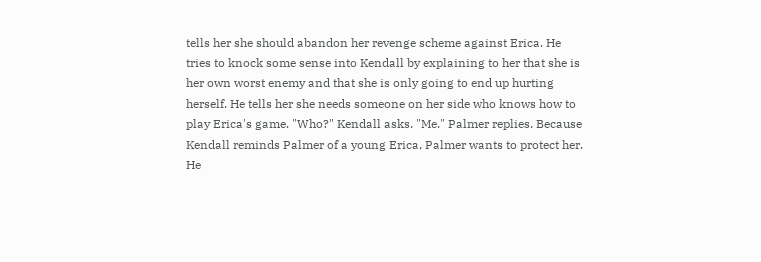tells her she should abandon her revenge scheme against Erica. He tries to knock some sense into Kendall by explaining to her that she is her own worst enemy and that she is only going to end up hurting herself. He tells her she needs someone on her side who knows how to play Erica's game. "Who?" Kendall asks. "Me." Palmer replies. Because Kendall reminds Palmer of a young Erica, Palmer wants to protect her. He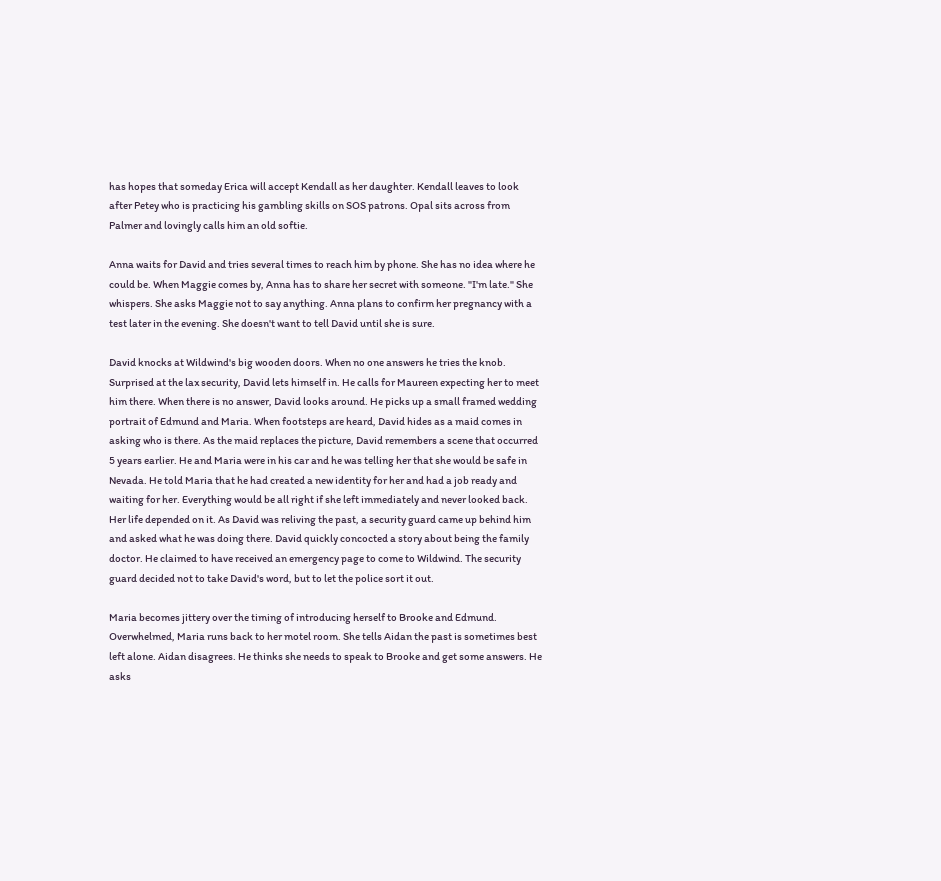has hopes that someday Erica will accept Kendall as her daughter. Kendall leaves to look after Petey who is practicing his gambling skills on SOS patrons. Opal sits across from Palmer and lovingly calls him an old softie.

Anna waits for David and tries several times to reach him by phone. She has no idea where he could be. When Maggie comes by, Anna has to share her secret with someone. "I'm late." She whispers. She asks Maggie not to say anything. Anna plans to confirm her pregnancy with a test later in the evening. She doesn't want to tell David until she is sure.

David knocks at Wildwind's big wooden doors. When no one answers he tries the knob. Surprised at the lax security, David lets himself in. He calls for Maureen expecting her to meet him there. When there is no answer, David looks around. He picks up a small framed wedding portrait of Edmund and Maria. When footsteps are heard, David hides as a maid comes in asking who is there. As the maid replaces the picture, David remembers a scene that occurred 5 years earlier. He and Maria were in his car and he was telling her that she would be safe in Nevada. He told Maria that he had created a new identity for her and had a job ready and waiting for her. Everything would be all right if she left immediately and never looked back. Her life depended on it. As David was reliving the past, a security guard came up behind him and asked what he was doing there. David quickly concocted a story about being the family doctor. He claimed to have received an emergency page to come to Wildwind. The security guard decided not to take David's word, but to let the police sort it out.

Maria becomes jittery over the timing of introducing herself to Brooke and Edmund. Overwhelmed, Maria runs back to her motel room. She tells Aidan the past is sometimes best left alone. Aidan disagrees. He thinks she needs to speak to Brooke and get some answers. He asks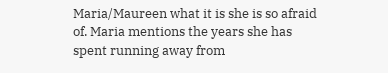Maria/Maureen what it is she is so afraid of. Maria mentions the years she has spent running away from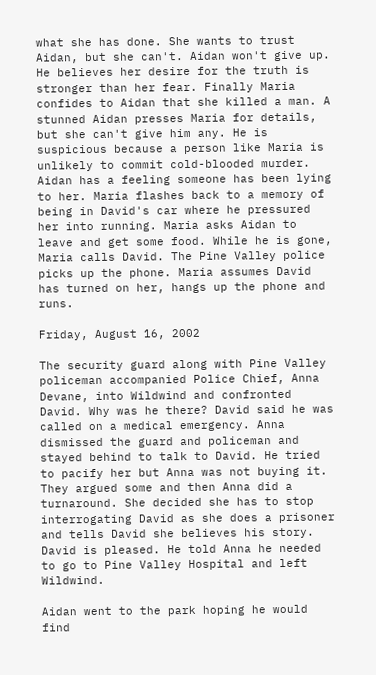what she has done. She wants to trust Aidan, but she can't. Aidan won't give up. He believes her desire for the truth is stronger than her fear. Finally Maria confides to Aidan that she killed a man. A stunned Aidan presses Maria for details, but she can't give him any. He is suspicious because a person like Maria is unlikely to commit cold-blooded murder. Aidan has a feeling someone has been lying to her. Maria flashes back to a memory of being in David's car where he pressured her into running. Maria asks Aidan to leave and get some food. While he is gone, Maria calls David. The Pine Valley police picks up the phone. Maria assumes David has turned on her, hangs up the phone and runs.

Friday, August 16, 2002

The security guard along with Pine Valley policeman accompanied Police Chief, Anna Devane, into Wildwind and confronted David. Why was he there? David said he was called on a medical emergency. Anna dismissed the guard and policeman and stayed behind to talk to David. He tried to pacify her but Anna was not buying it. They argued some and then Anna did a turnaround. She decided she has to stop interrogating David as she does a prisoner and tells David she believes his story. David is pleased. He told Anna he needed to go to Pine Valley Hospital and left Wildwind.

Aidan went to the park hoping he would find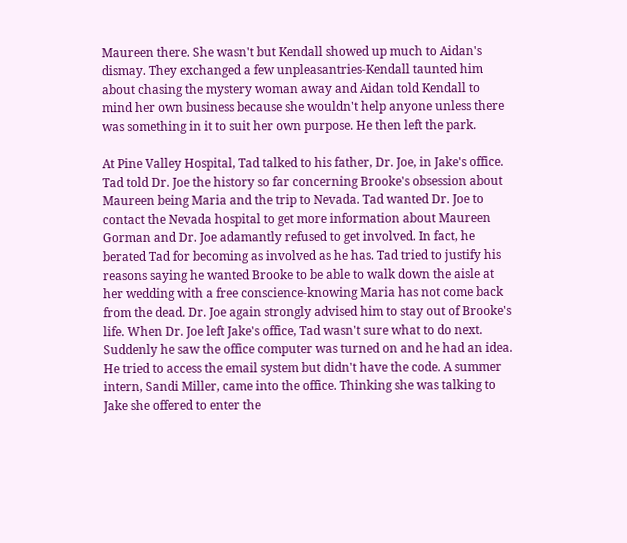Maureen there. She wasn't but Kendall showed up much to Aidan's dismay. They exchanged a few unpleasantries-Kendall taunted him about chasing the mystery woman away and Aidan told Kendall to mind her own business because she wouldn't help anyone unless there was something in it to suit her own purpose. He then left the park.

At Pine Valley Hospital, Tad talked to his father, Dr. Joe, in Jake's office. Tad told Dr. Joe the history so far concerning Brooke's obsession about Maureen being Maria and the trip to Nevada. Tad wanted Dr. Joe to contact the Nevada hospital to get more information about Maureen Gorman and Dr. Joe adamantly refused to get involved. In fact, he berated Tad for becoming as involved as he has. Tad tried to justify his reasons saying he wanted Brooke to be able to walk down the aisle at her wedding with a free conscience-knowing Maria has not come back from the dead. Dr. Joe again strongly advised him to stay out of Brooke's life. When Dr. Joe left Jake's office, Tad wasn't sure what to do next. Suddenly he saw the office computer was turned on and he had an idea. He tried to access the email system but didn't have the code. A summer intern, Sandi Miller, came into the office. Thinking she was talking to Jake she offered to enter the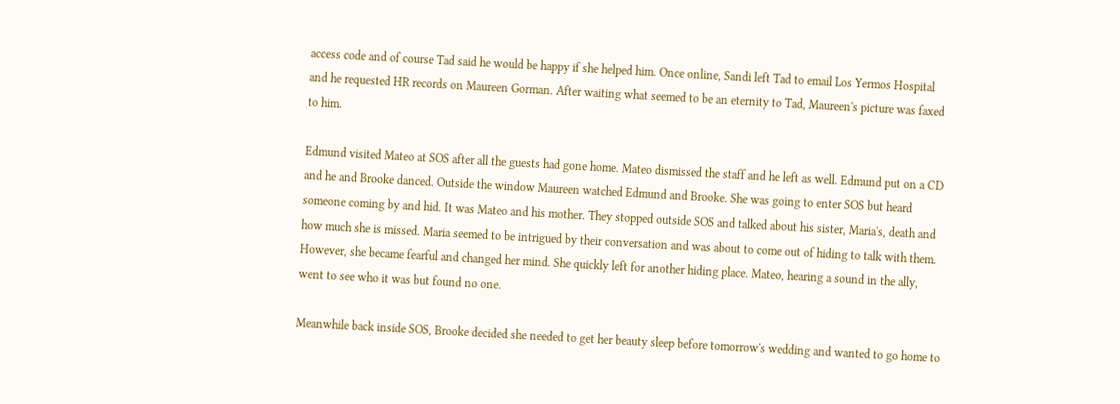access code and of course Tad said he would be happy if she helped him. Once online, Sandi left Tad to email Los Yermos Hospital and he requested HR records on Maureen Gorman. After waiting what seemed to be an eternity to Tad, Maureen's picture was faxed to him.

Edmund visited Mateo at SOS after all the guests had gone home. Mateo dismissed the staff and he left as well. Edmund put on a CD and he and Brooke danced. Outside the window Maureen watched Edmund and Brooke. She was going to enter SOS but heard someone coming by and hid. It was Mateo and his mother. They stopped outside SOS and talked about his sister, Maria's, death and how much she is missed. Maria seemed to be intrigued by their conversation and was about to come out of hiding to talk with them. However, she became fearful and changed her mind. She quickly left for another hiding place. Mateo, hearing a sound in the ally, went to see who it was but found no one.

Meanwhile back inside SOS, Brooke decided she needed to get her beauty sleep before tomorrow's wedding and wanted to go home to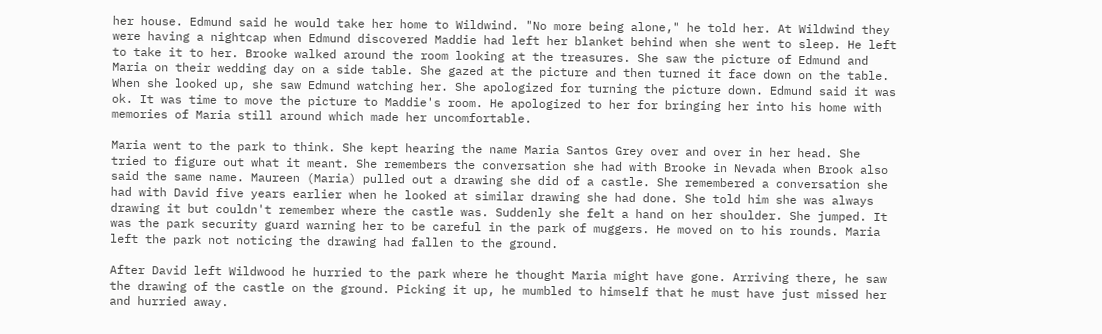her house. Edmund said he would take her home to Wildwind. "No more being alone," he told her. At Wildwind they were having a nightcap when Edmund discovered Maddie had left her blanket behind when she went to sleep. He left to take it to her. Brooke walked around the room looking at the treasures. She saw the picture of Edmund and Maria on their wedding day on a side table. She gazed at the picture and then turned it face down on the table. When she looked up, she saw Edmund watching her. She apologized for turning the picture down. Edmund said it was ok. It was time to move the picture to Maddie's room. He apologized to her for bringing her into his home with memories of Maria still around which made her uncomfortable.

Maria went to the park to think. She kept hearing the name Maria Santos Grey over and over in her head. She tried to figure out what it meant. She remembers the conversation she had with Brooke in Nevada when Brook also said the same name. Maureen (Maria) pulled out a drawing she did of a castle. She remembered a conversation she had with David five years earlier when he looked at similar drawing she had done. She told him she was always drawing it but couldn't remember where the castle was. Suddenly she felt a hand on her shoulder. She jumped. It was the park security guard warning her to be careful in the park of muggers. He moved on to his rounds. Maria left the park not noticing the drawing had fallen to the ground.

After David left Wildwood he hurried to the park where he thought Maria might have gone. Arriving there, he saw the drawing of the castle on the ground. Picking it up, he mumbled to himself that he must have just missed her and hurried away.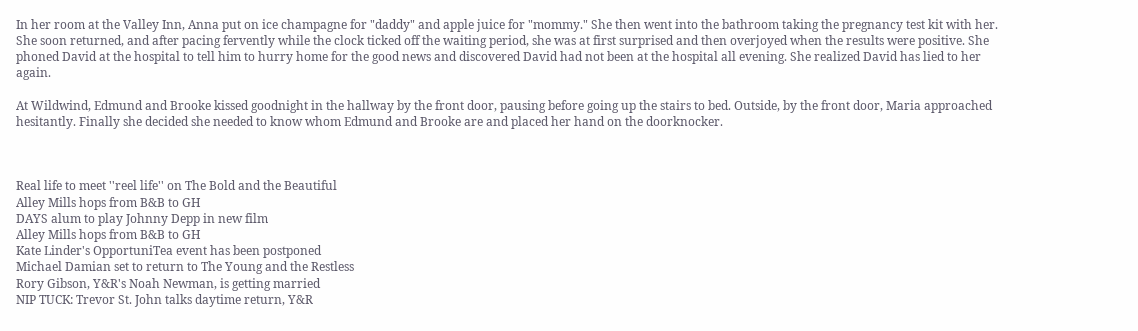In her room at the Valley Inn, Anna put on ice champagne for "daddy" and apple juice for "mommy." She then went into the bathroom taking the pregnancy test kit with her. She soon returned, and after pacing fervently while the clock ticked off the waiting period, she was at first surprised and then overjoyed when the results were positive. She phoned David at the hospital to tell him to hurry home for the good news and discovered David had not been at the hospital all evening. She realized David has lied to her again.

At Wildwind, Edmund and Brooke kissed goodnight in the hallway by the front door, pausing before going up the stairs to bed. Outside, by the front door, Maria approached hesitantly. Finally she decided she needed to know whom Edmund and Brooke are and placed her hand on the doorknocker.



Real life to meet ''reel life'' on The Bold and the Beautiful
Alley Mills hops from B&B to GH
DAYS alum to play Johnny Depp in new film
Alley Mills hops from B&B to GH
Kate Linder's OpportuniTea event has been postponed
Michael Damian set to return to The Young and the Restless
Rory Gibson, Y&R's Noah Newman, is getting married
NIP TUCK: Trevor St. John talks daytime return, Y&R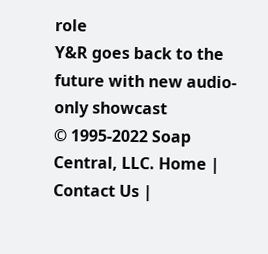role
Y&R goes back to the future with new audio-only showcast
© 1995-2022 Soap Central, LLC. Home | Contact Us |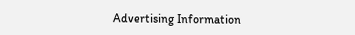Advertising Information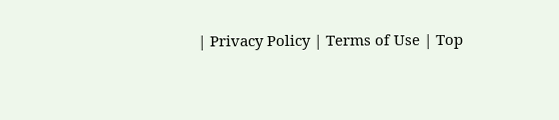| Privacy Policy | Terms of Use | Top